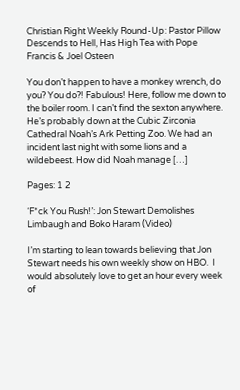Christian Right Weekly Round-Up: Pastor Pillow Descends to Hell, Has High Tea with Pope Francis & Joel Osteen

You don’t happen to have a monkey wrench, do you? You do?! Fabulous! Here, follow me down to the boiler room. I can’t find the sexton anywhere. He’s probably down at the Cubic Zirconia Cathedral Noah’s Ark Petting Zoo. We had an incident last night with some lions and a wildebeest. How did Noah manage […]

Pages: 1 2

‘F*ck You Rush!’: Jon Stewart Demolishes Limbaugh and Boko Haram (Video)

I’m starting to lean towards believing that Jon Stewart needs his own weekly show on HBO.  I would absolutely love to get an hour every week of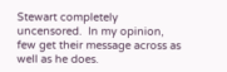Stewart completely uncensored.  In my opinion, few get their message across as well as he does.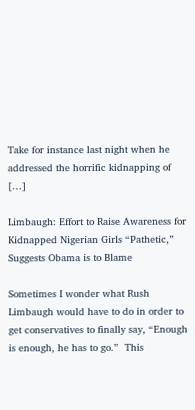Take for instance last night when he addressed the horrific kidnapping of […]

Limbaugh: Effort to Raise Awareness for Kidnapped Nigerian Girls “Pathetic,” Suggests Obama is to Blame

Sometimes I wonder what Rush Limbaugh would have to do in order to get conservatives to finally say, “Enough is enough, he has to go.”  This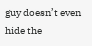guy doesn’t even hide the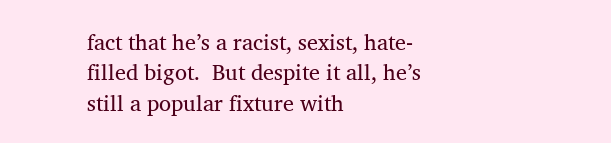fact that he’s a racist, sexist, hate-filled bigot.  But despite it all, he’s still a popular fixture with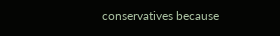conservatives because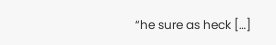“he sure as heck […]